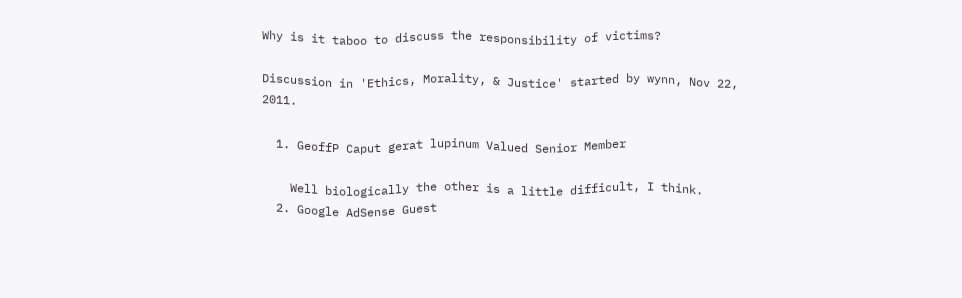Why is it taboo to discuss the responsibility of victims?

Discussion in 'Ethics, Morality, & Justice' started by wynn, Nov 22, 2011.

  1. GeoffP Caput gerat lupinum Valued Senior Member

    Well biologically the other is a little difficult, I think.
  2. Google AdSense Guest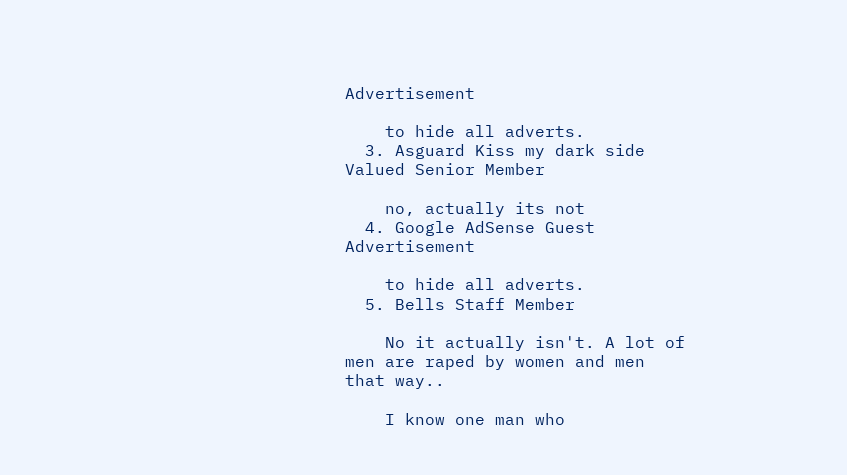Advertisement

    to hide all adverts.
  3. Asguard Kiss my dark side Valued Senior Member

    no, actually its not
  4. Google AdSense Guest Advertisement

    to hide all adverts.
  5. Bells Staff Member

    No it actually isn't. A lot of men are raped by women and men that way..

    I know one man who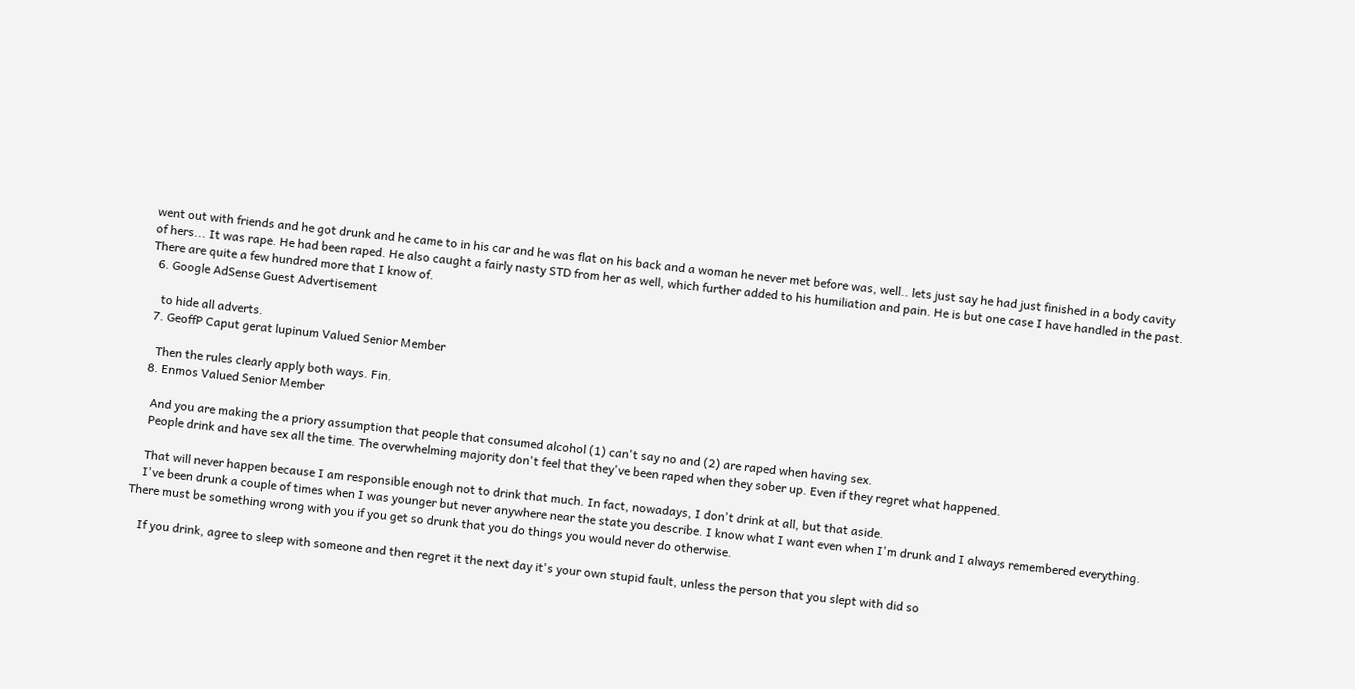went out with friends and he got drunk and he came to in his car and he was flat on his back and a woman he never met before was, well.. lets just say he had just finished in a body cavity of hers... It was rape. He had been raped. He also caught a fairly nasty STD from her as well, which further added to his humiliation and pain. He is but one case I have handled in the past. There are quite a few hundred more that I know of.
  6. Google AdSense Guest Advertisement

    to hide all adverts.
  7. GeoffP Caput gerat lupinum Valued Senior Member

    Then the rules clearly apply both ways. Fin.
  8. Enmos Valued Senior Member

    And you are making the a priory assumption that people that consumed alcohol (1) can't say no and (2) are raped when having sex.
    People drink and have sex all the time. The overwhelming majority don't feel that they've been raped when they sober up. Even if they regret what happened.

    That will never happen because I am responsible enough not to drink that much. In fact, nowadays, I don't drink at all, but that aside.
    I've been drunk a couple of times when I was younger but never anywhere near the state you describe. I know what I want even when I'm drunk and I always remembered everything. There must be something wrong with you if you get so drunk that you do things you would never do otherwise.

    If you drink, agree to sleep with someone and then regret it the next day it's your own stupid fault, unless the person that you slept with did so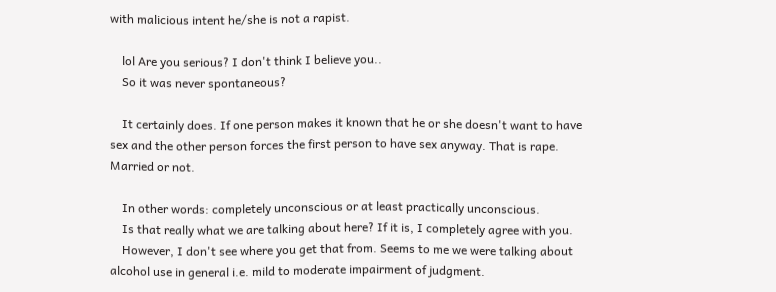with malicious intent he/she is not a rapist.

    lol Are you serious? I don't think I believe you..
    So it was never spontaneous?

    It certainly does. If one person makes it known that he or she doesn't want to have sex and the other person forces the first person to have sex anyway. That is rape. Married or not.

    In other words: completely unconscious or at least practically unconscious.
    Is that really what we are talking about here? If it is, I completely agree with you.
    However, I don't see where you get that from. Seems to me we were talking about alcohol use in general i.e. mild to moderate impairment of judgment.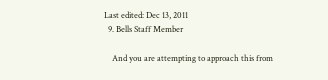Last edited: Dec 13, 2011
  9. Bells Staff Member

    And you are attempting to approach this from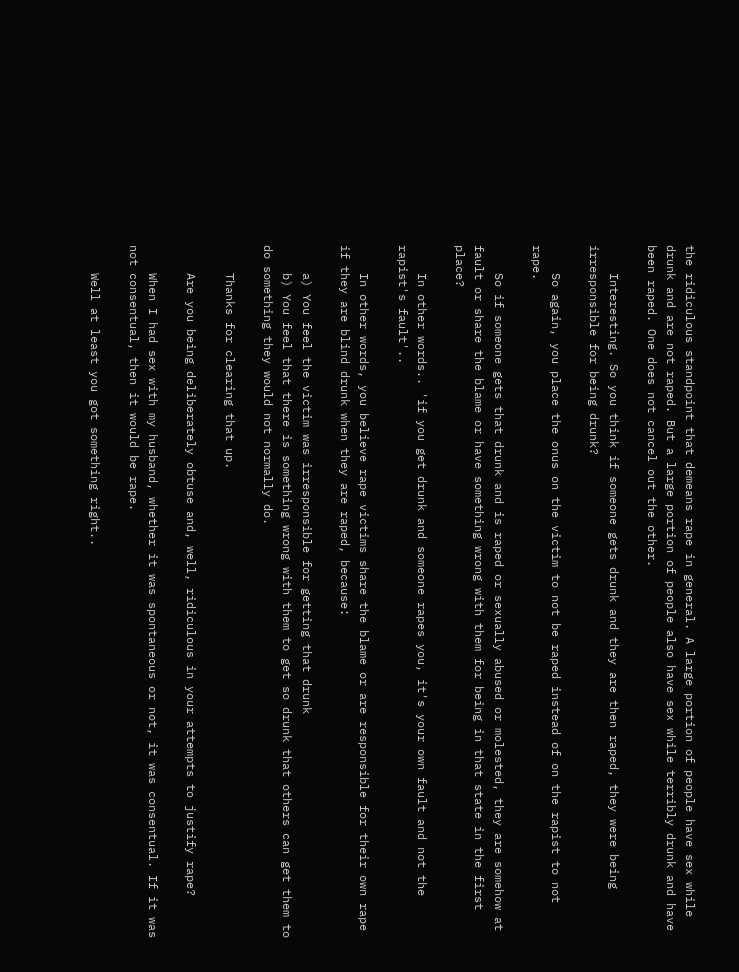the ridiculous standpoint that demeans rape in general. A large portion of people have sex while drunk and are not raped. But a large portion of people also have sex while terribly drunk and have been raped. One does not cancel out the other.

    Interesting. So you think if someone gets drunk and they are then raped, they were being irresponsible for being drunk?

    So again, you place the onus on the victim to not be raped instead of on the rapist to not rape.

    So if someone gets that drunk and is raped or sexually abused or molested, they are somehow at fault or share the blame or have something wrong with them for being in that state in the first place?

    In other words.. 'if you get drunk and someone rapes you, it's your own fault and not the rapist's fault'..

    In other words, you believe rape victims share the blame or are responsible for their own rape if they are blind drunk when they are raped, because:

    a) You feel the victim was irresponsible for getting that drunk
    b) You feel that there is something wrong with them to get so drunk that others can get them to do something they would not normally do.

    Thanks for clearing that up.

    Are you being deliberately obtuse and, well, ridiculous in your attempts to justify rape?

    When I had sex with my husband, whether it was spontaneous or not, it was consentual. If it was not consentual, then it would be rape.

    Well at least you got something right..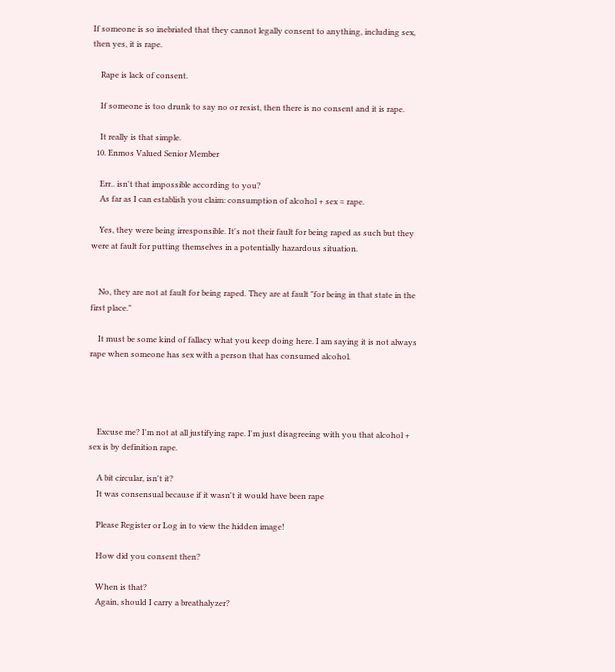If someone is so inebriated that they cannot legally consent to anything, including sex, then yes, it is rape.

    Rape is lack of consent.

    If someone is too drunk to say no or resist, then there is no consent and it is rape.

    It really is that simple.
  10. Enmos Valued Senior Member

    Err.. isn't that impossible according to you?
    As far as I can establish you claim: consumption of alcohol + sex = rape.

    Yes, they were being irresponsible. It's not their fault for being raped as such but they were at fault for putting themselves in a potentially hazardous situation.


    No, they are not at fault for being raped. They are at fault "for being in that state in the first place."

    It must be some kind of fallacy what you keep doing here. I am saying it is not always rape when someone has sex with a person that has consumed alcohol.




    Excuse me? I'm not at all justifying rape. I'm just disagreeing with you that alcohol + sex is by definition rape.

    A bit circular, isn't it?
    It was consensual because if it wasn't it would have been rape

    Please Register or Log in to view the hidden image!

    How did you consent then?

    When is that?
    Again, should I carry a breathalyzer?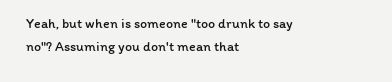Yeah, but when is someone "too drunk to say no"? Assuming you don't mean that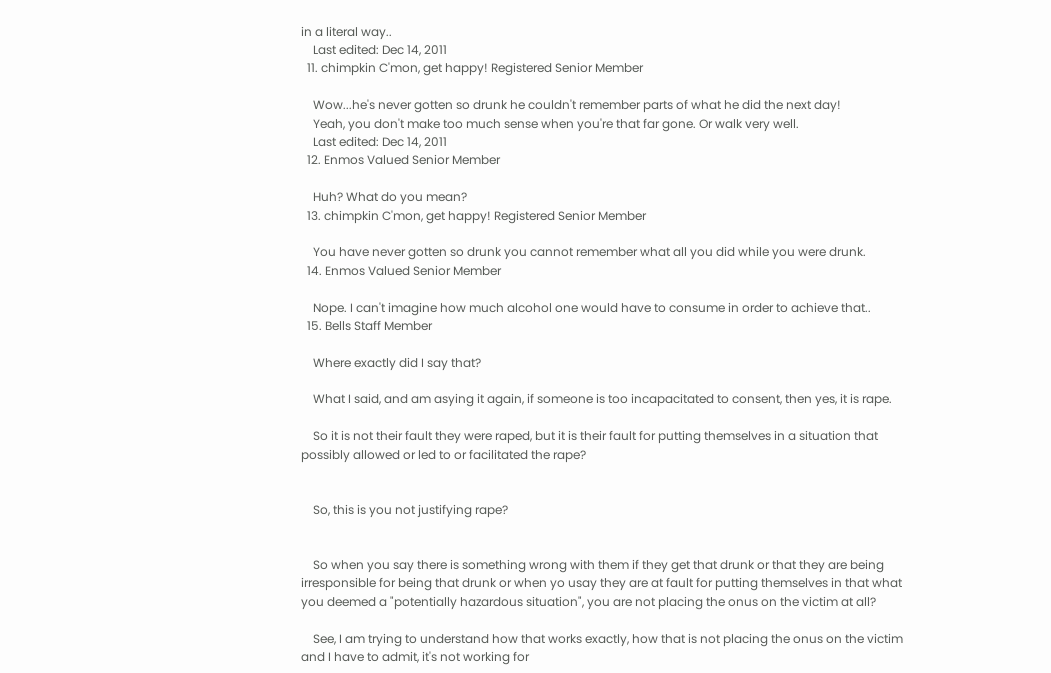in a literal way..
    Last edited: Dec 14, 2011
  11. chimpkin C'mon, get happy! Registered Senior Member

    Wow...he's never gotten so drunk he couldn't remember parts of what he did the next day!
    Yeah, you don't make too much sense when you're that far gone. Or walk very well.
    Last edited: Dec 14, 2011
  12. Enmos Valued Senior Member

    Huh? What do you mean?
  13. chimpkin C'mon, get happy! Registered Senior Member

    You have never gotten so drunk you cannot remember what all you did while you were drunk.
  14. Enmos Valued Senior Member

    Nope. I can't imagine how much alcohol one would have to consume in order to achieve that..
  15. Bells Staff Member

    Where exactly did I say that?

    What I said, and am asying it again, if someone is too incapacitated to consent, then yes, it is rape.

    So it is not their fault they were raped, but it is their fault for putting themselves in a situation that possibly allowed or led to or facilitated the rape?


    So, this is you not justifying rape?


    So when you say there is something wrong with them if they get that drunk or that they are being irresponsible for being that drunk or when yo usay they are at fault for putting themselves in that what you deemed a "potentially hazardous situation", you are not placing the onus on the victim at all?

    See, I am trying to understand how that works exactly, how that is not placing the onus on the victim and I have to admit, it's not working for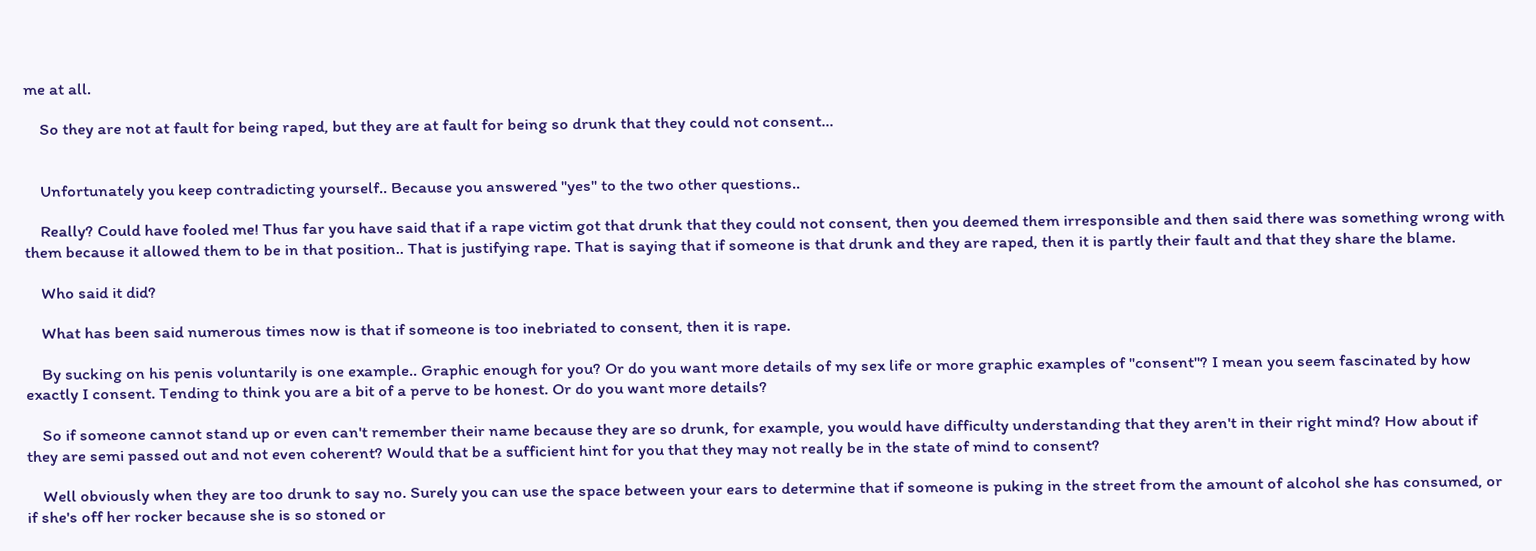me at all.

    So they are not at fault for being raped, but they are at fault for being so drunk that they could not consent...


    Unfortunately you keep contradicting yourself.. Because you answered "yes" to the two other questions..

    Really? Could have fooled me! Thus far you have said that if a rape victim got that drunk that they could not consent, then you deemed them irresponsible and then said there was something wrong with them because it allowed them to be in that position.. That is justifying rape. That is saying that if someone is that drunk and they are raped, then it is partly their fault and that they share the blame.

    Who said it did?

    What has been said numerous times now is that if someone is too inebriated to consent, then it is rape.

    By sucking on his penis voluntarily is one example.. Graphic enough for you? Or do you want more details of my sex life or more graphic examples of "consent"? I mean you seem fascinated by how exactly I consent. Tending to think you are a bit of a perve to be honest. Or do you want more details?

    So if someone cannot stand up or even can't remember their name because they are so drunk, for example, you would have difficulty understanding that they aren't in their right mind? How about if they are semi passed out and not even coherent? Would that be a sufficient hint for you that they may not really be in the state of mind to consent?

    Well obviously when they are too drunk to say no. Surely you can use the space between your ears to determine that if someone is puking in the street from the amount of alcohol she has consumed, or if she's off her rocker because she is so stoned or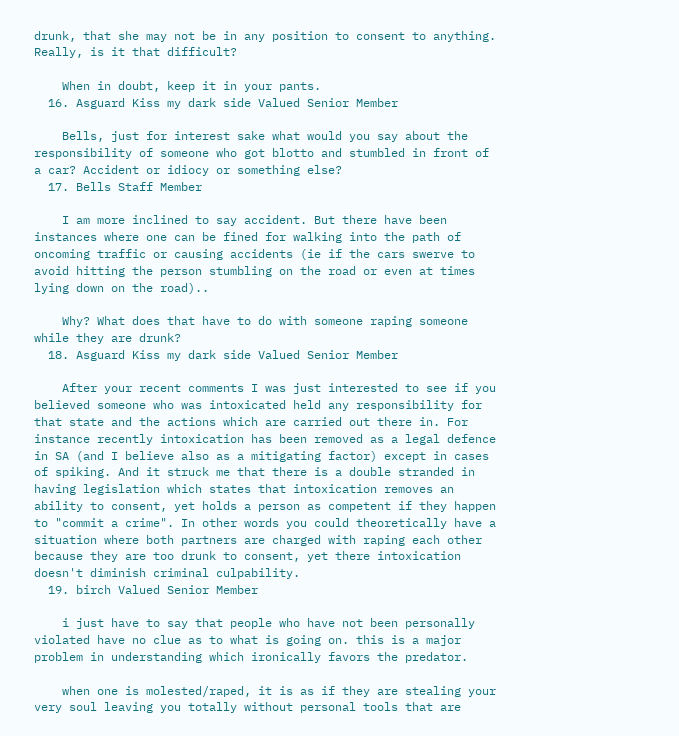drunk, that she may not be in any position to consent to anything. Really, is it that difficult?

    When in doubt, keep it in your pants.
  16. Asguard Kiss my dark side Valued Senior Member

    Bells, just for interest sake what would you say about the responsibility of someone who got blotto and stumbled in front of a car? Accident or idiocy or something else?
  17. Bells Staff Member

    I am more inclined to say accident. But there have been instances where one can be fined for walking into the path of oncoming traffic or causing accidents (ie if the cars swerve to avoid hitting the person stumbling on the road or even at times lying down on the road)..

    Why? What does that have to do with someone raping someone while they are drunk?
  18. Asguard Kiss my dark side Valued Senior Member

    After your recent comments I was just interested to see if you believed someone who was intoxicated held any responsibility for that state and the actions which are carried out there in. For instance recently intoxication has been removed as a legal defence in SA (and I believe also as a mitigating factor) except in cases of spiking. And it struck me that there is a double stranded in having legislation which states that intoxication removes an ability to consent, yet holds a person as competent if they happen to "commit a crime". In other words you could theoretically have a situation where both partners are charged with raping each other because they are too drunk to consent, yet there intoxication doesn't diminish criminal culpability.
  19. birch Valued Senior Member

    i just have to say that people who have not been personally violated have no clue as to what is going on. this is a major problem in understanding which ironically favors the predator.

    when one is molested/raped, it is as if they are stealing your very soul leaving you totally without personal tools that are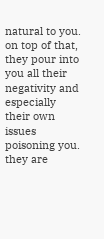natural to you. on top of that, they pour into you all their negativity and especially their own issues poisoning you. they are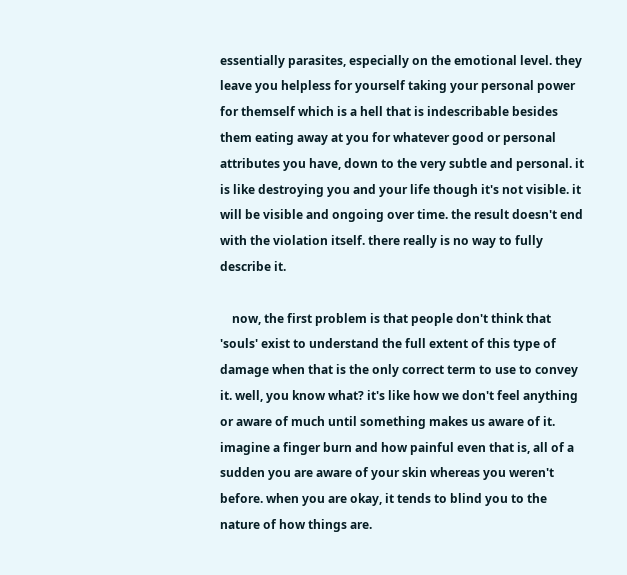essentially parasites, especially on the emotional level. they leave you helpless for yourself taking your personal power for themself which is a hell that is indescribable besides them eating away at you for whatever good or personal attributes you have, down to the very subtle and personal. it is like destroying you and your life though it's not visible. it will be visible and ongoing over time. the result doesn't end with the violation itself. there really is no way to fully describe it.

    now, the first problem is that people don't think that 'souls' exist to understand the full extent of this type of damage when that is the only correct term to use to convey it. well, you know what? it's like how we don't feel anything or aware of much until something makes us aware of it. imagine a finger burn and how painful even that is, all of a sudden you are aware of your skin whereas you weren't before. when you are okay, it tends to blind you to the nature of how things are.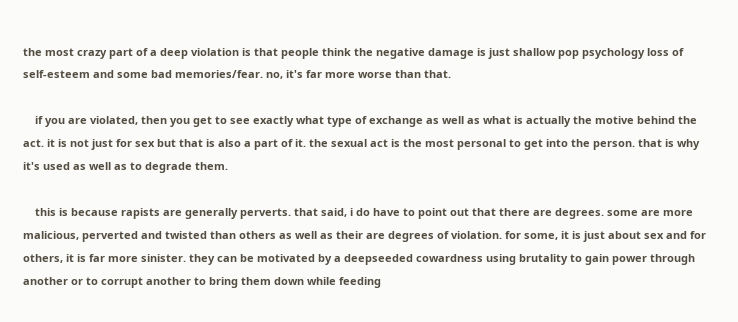the most crazy part of a deep violation is that people think the negative damage is just shallow pop psychology loss of self-esteem and some bad memories/fear. no, it's far more worse than that.

    if you are violated, then you get to see exactly what type of exchange as well as what is actually the motive behind the act. it is not just for sex but that is also a part of it. the sexual act is the most personal to get into the person. that is why it's used as well as to degrade them.

    this is because rapists are generally perverts. that said, i do have to point out that there are degrees. some are more malicious, perverted and twisted than others as well as their are degrees of violation. for some, it is just about sex and for others, it is far more sinister. they can be motivated by a deepseeded cowardness using brutality to gain power through another or to corrupt another to bring them down while feeding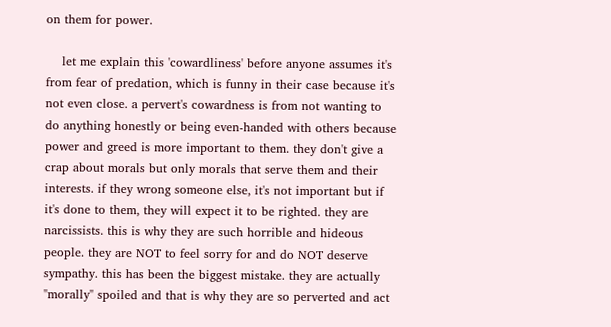on them for power.

    let me explain this 'cowardliness' before anyone assumes it's from fear of predation, which is funny in their case because it's not even close. a pervert's cowardness is from not wanting to do anything honestly or being even-handed with others because power and greed is more important to them. they don't give a crap about morals but only morals that serve them and their interests. if they wrong someone else, it's not important but if it's done to them, they will expect it to be righted. they are narcissists. this is why they are such horrible and hideous people. they are NOT to feel sorry for and do NOT deserve sympathy. this has been the biggest mistake. they are actually "morally" spoiled and that is why they are so perverted and act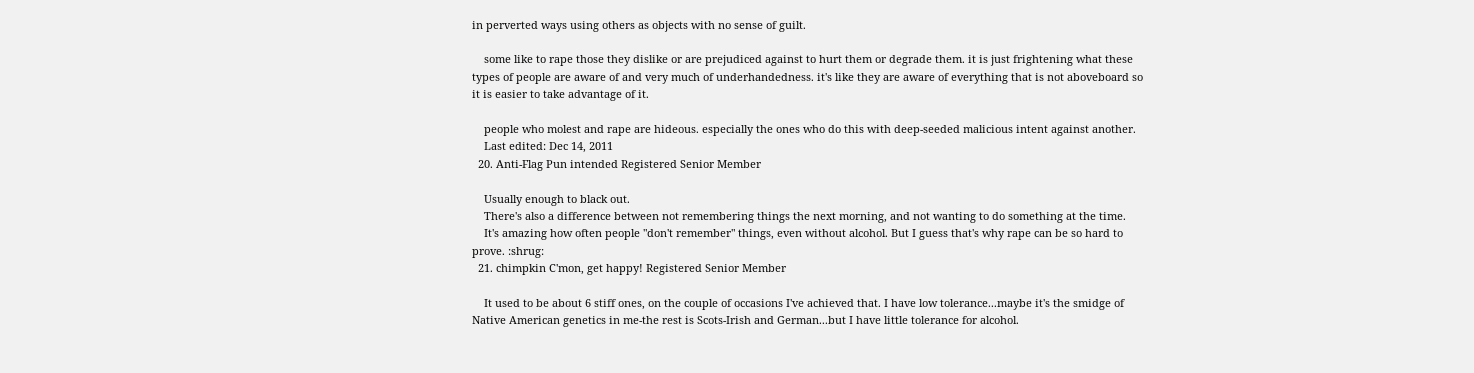in perverted ways using others as objects with no sense of guilt.

    some like to rape those they dislike or are prejudiced against to hurt them or degrade them. it is just frightening what these types of people are aware of and very much of underhandedness. it's like they are aware of everything that is not aboveboard so it is easier to take advantage of it.

    people who molest and rape are hideous. especially the ones who do this with deep-seeded malicious intent against another.
    Last edited: Dec 14, 2011
  20. Anti-Flag Pun intended Registered Senior Member

    Usually enough to black out.
    There's also a difference between not remembering things the next morning, and not wanting to do something at the time.
    It's amazing how often people "don't remember" things, even without alcohol. But I guess that's why rape can be so hard to prove. :shrug:
  21. chimpkin C'mon, get happy! Registered Senior Member

    It used to be about 6 stiff ones, on the couple of occasions I've achieved that. I have low tolerance...maybe it's the smidge of Native American genetics in me-the rest is Scots-Irish and German...but I have little tolerance for alcohol.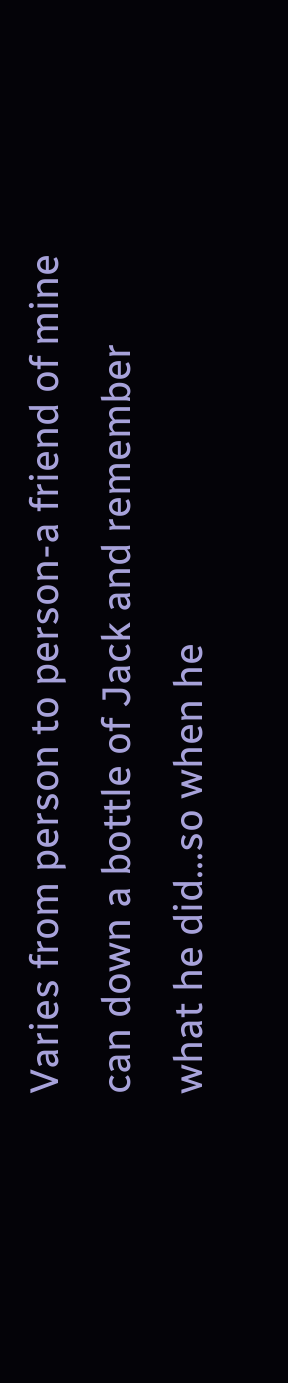Varies from person to person-a friend of mine can down a bottle of Jack and remember what he did...so when he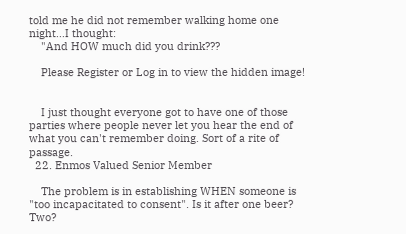told me he did not remember walking home one night...I thought:
    "And HOW much did you drink???

    Please Register or Log in to view the hidden image!


    I just thought everyone got to have one of those parties where people never let you hear the end of what you can't remember doing. Sort of a rite of passage.
  22. Enmos Valued Senior Member

    The problem is in establishing WHEN someone is "too incapacitated to consent". Is it after one beer? Two?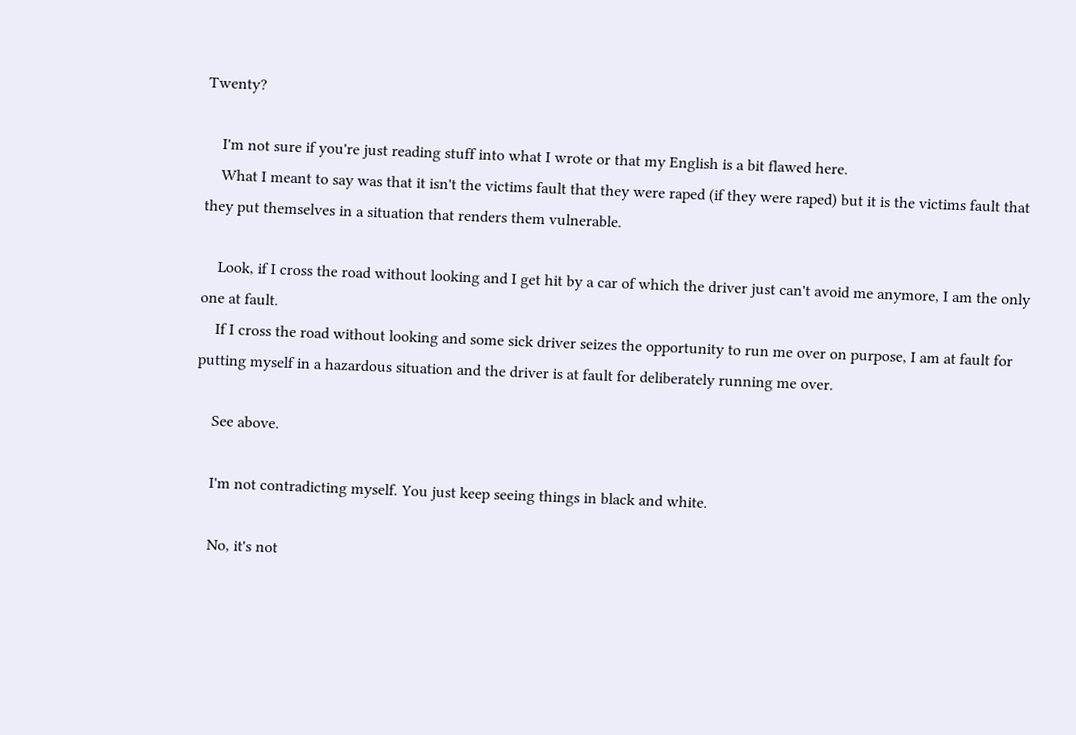Twenty?

    I'm not sure if you're just reading stuff into what I wrote or that my English is a bit flawed here.
    What I meant to say was that it isn't the victims fault that they were raped (if they were raped) but it is the victims fault that they put themselves in a situation that renders them vulnerable.

    Look, if I cross the road without looking and I get hit by a car of which the driver just can't avoid me anymore, I am the only one at fault.
    If I cross the road without looking and some sick driver seizes the opportunity to run me over on purpose, I am at fault for putting myself in a hazardous situation and the driver is at fault for deliberately running me over.

    See above.

    I'm not contradicting myself. You just keep seeing things in black and white.

    No, it's not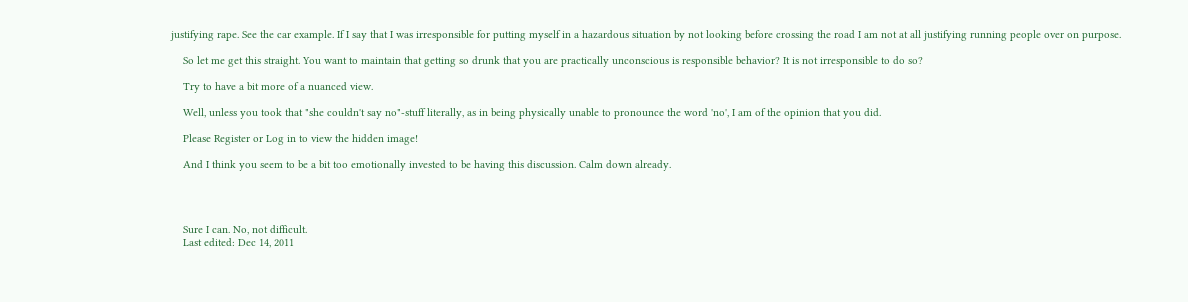justifying rape. See the car example. If I say that I was irresponsible for putting myself in a hazardous situation by not looking before crossing the road I am not at all justifying running people over on purpose.

    So let me get this straight. You want to maintain that getting so drunk that you are practically unconscious is responsible behavior? It is not irresponsible to do so?

    Try to have a bit more of a nuanced view.

    Well, unless you took that "she couldn't say no"-stuff literally, as in being physically unable to pronounce the word 'no', I am of the opinion that you did.

    Please Register or Log in to view the hidden image!

    And I think you seem to be a bit too emotionally invested to be having this discussion. Calm down already.




    Sure I can. No, not difficult.
    Last edited: Dec 14, 2011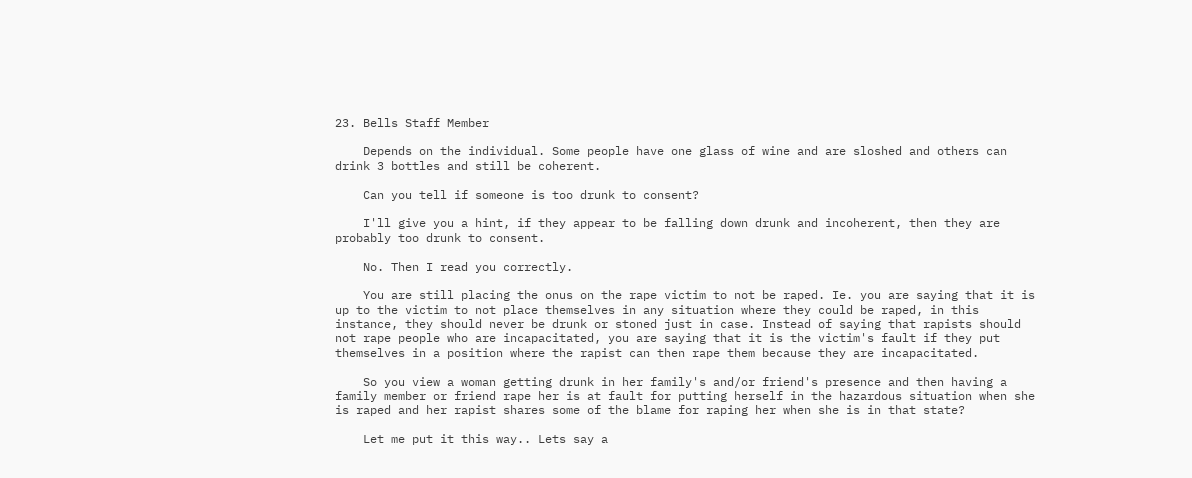23. Bells Staff Member

    Depends on the individual. Some people have one glass of wine and are sloshed and others can drink 3 bottles and still be coherent.

    Can you tell if someone is too drunk to consent?

    I'll give you a hint, if they appear to be falling down drunk and incoherent, then they are probably too drunk to consent.

    No. Then I read you correctly.

    You are still placing the onus on the rape victim to not be raped. Ie. you are saying that it is up to the victim to not place themselves in any situation where they could be raped, in this instance, they should never be drunk or stoned just in case. Instead of saying that rapists should not rape people who are incapacitated, you are saying that it is the victim's fault if they put themselves in a position where the rapist can then rape them because they are incapacitated.

    So you view a woman getting drunk in her family's and/or friend's presence and then having a family member or friend rape her is at fault for putting herself in the hazardous situation when she is raped and her rapist shares some of the blame for raping her when she is in that state?

    Let me put it this way.. Lets say a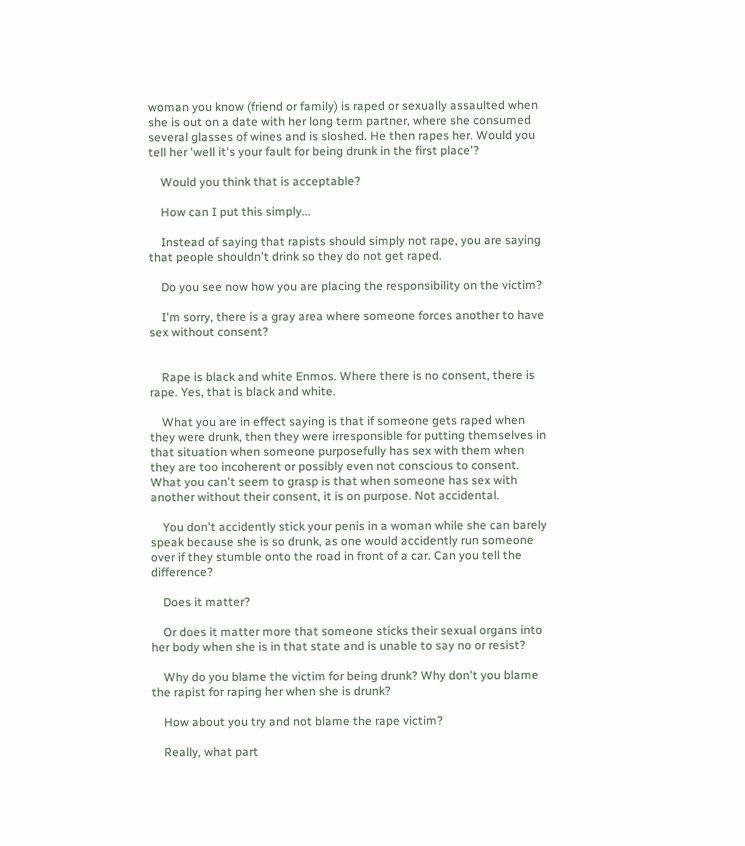woman you know (friend or family) is raped or sexually assaulted when she is out on a date with her long term partner, where she consumed several glasses of wines and is sloshed. He then rapes her. Would you tell her 'well it's your fault for being drunk in the first place'?

    Would you think that is acceptable?

    How can I put this simply...

    Instead of saying that rapists should simply not rape, you are saying that people shouldn't drink so they do not get raped.

    Do you see now how you are placing the responsibility on the victim?

    I'm sorry, there is a gray area where someone forces another to have sex without consent?


    Rape is black and white Enmos. Where there is no consent, there is rape. Yes, that is black and white.

    What you are in effect saying is that if someone gets raped when they were drunk, then they were irresponsible for putting themselves in that situation when someone purposefully has sex with them when they are too incoherent or possibly even not conscious to consent. What you can't seem to grasp is that when someone has sex with another without their consent, it is on purpose. Not accidental.

    You don't accidently stick your penis in a woman while she can barely speak because she is so drunk, as one would accidently run someone over if they stumble onto the road in front of a car. Can you tell the difference?

    Does it matter?

    Or does it matter more that someone sticks their sexual organs into her body when she is in that state and is unable to say no or resist?

    Why do you blame the victim for being drunk? Why don't you blame the rapist for raping her when she is drunk?

    How about you try and not blame the rape victim?

    Really, what part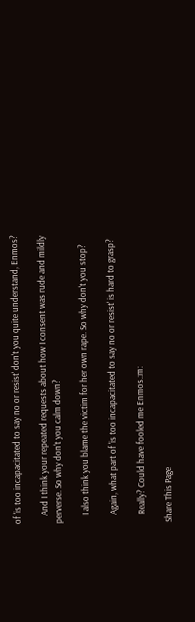of 'is too incapacitated to say no or resist' don't you quite understand, Enmos?

    And I think your repeated requests about how I consent was rude and mildly perverse. So why don't you calm down?

    I also think you blame the victim for her own rape. So why don't you stop?

    Again, what part of 'is too incapacitated to say no or resist' is hard to grasp?

    Really? Could have fooled me Enmos.:m:

Share This Page